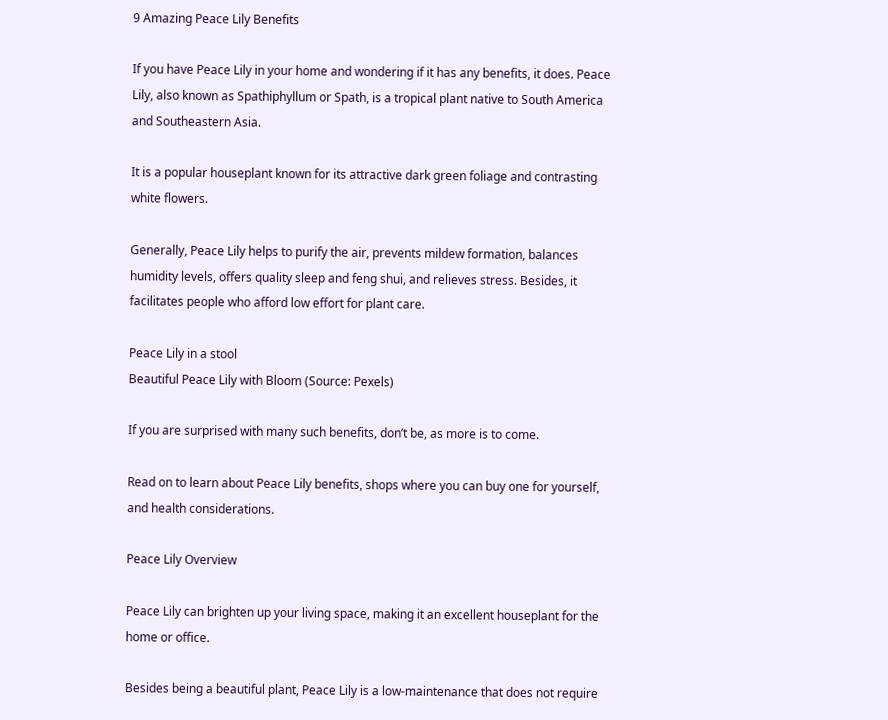9 Amazing Peace Lily Benefits

If you have Peace Lily in your home and wondering if it has any benefits, it does. Peace Lily, also known as Spathiphyllum or Spath, is a tropical plant native to South America and Southeastern Asia.

It is a popular houseplant known for its attractive dark green foliage and contrasting white flowers.

Generally, Peace Lily helps to purify the air, prevents mildew formation, balances humidity levels, offers quality sleep and feng shui, and relieves stress. Besides, it facilitates people who afford low effort for plant care.

Peace Lily in a stool
Beautiful Peace Lily with Bloom (Source: Pexels)

If you are surprised with many such benefits, don’t be, as more is to come.

Read on to learn about Peace Lily benefits, shops where you can buy one for yourself, and health considerations.

Peace Lily Overview

Peace Lily can brighten up your living space, making it an excellent houseplant for the home or office.

Besides being a beautiful plant, Peace Lily is a low-maintenance that does not require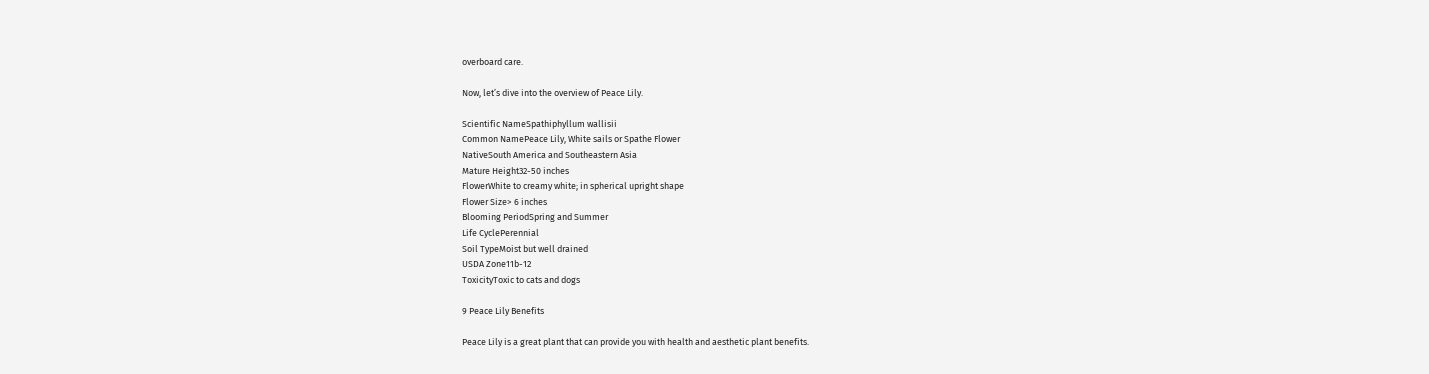overboard care.

Now, let’s dive into the overview of Peace Lily.

Scientific NameSpathiphyllum wallisii
Common NamePeace Lily, White sails or Spathe Flower
NativeSouth America and Southeastern Asia
Mature Height32-50 inches
FlowerWhite to creamy white; in spherical upright shape
Flower Size> 6 inches
Blooming PeriodSpring and Summer
Life CyclePerennial
Soil TypeMoist but well drained
USDA Zone11b-12
ToxicityToxic to cats and dogs

9 Peace Lily Benefits

Peace Lily is a great plant that can provide you with health and aesthetic plant benefits.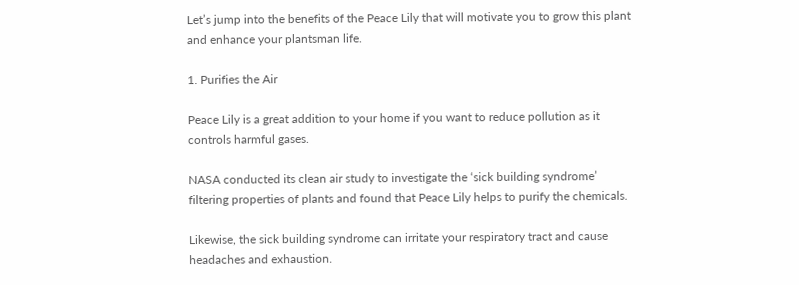Let’s jump into the benefits of the Peace Lily that will motivate you to grow this plant and enhance your plantsman life.

1. Purifies the Air

Peace Lily is a great addition to your home if you want to reduce pollution as it controls harmful gases.

NASA conducted its clean air study to investigate the ‘sick building syndrome’ filtering properties of plants and found that Peace Lily helps to purify the chemicals.

Likewise, the sick building syndrome can irritate your respiratory tract and cause headaches and exhaustion.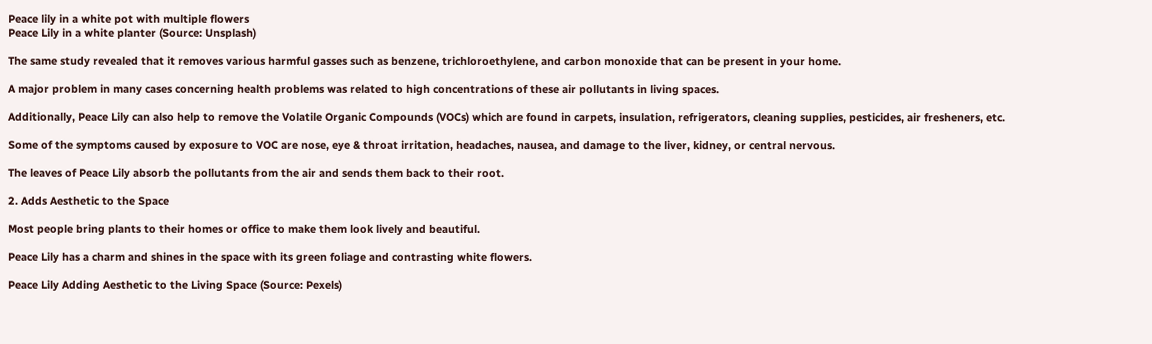Peace lily in a white pot with multiple flowers
Peace Lily in a white planter (Source: Unsplash)

The same study revealed that it removes various harmful gasses such as benzene, trichloroethylene, and carbon monoxide that can be present in your home.

A major problem in many cases concerning health problems was related to high concentrations of these air pollutants in living spaces.

Additionally, Peace Lily can also help to remove the Volatile Organic Compounds (VOCs) which are found in carpets, insulation, refrigerators, cleaning supplies, pesticides, air fresheners, etc.

Some of the symptoms caused by exposure to VOC are nose, eye & throat irritation, headaches, nausea, and damage to the liver, kidney, or central nervous.

The leaves of Peace Lily absorb the pollutants from the air and sends them back to their root.

2. Adds Aesthetic to the Space

Most people bring plants to their homes or office to make them look lively and beautiful.

Peace Lily has a charm and shines in the space with its green foliage and contrasting white flowers.

Peace Lily Adding Aesthetic to the Living Space (Source: Pexels)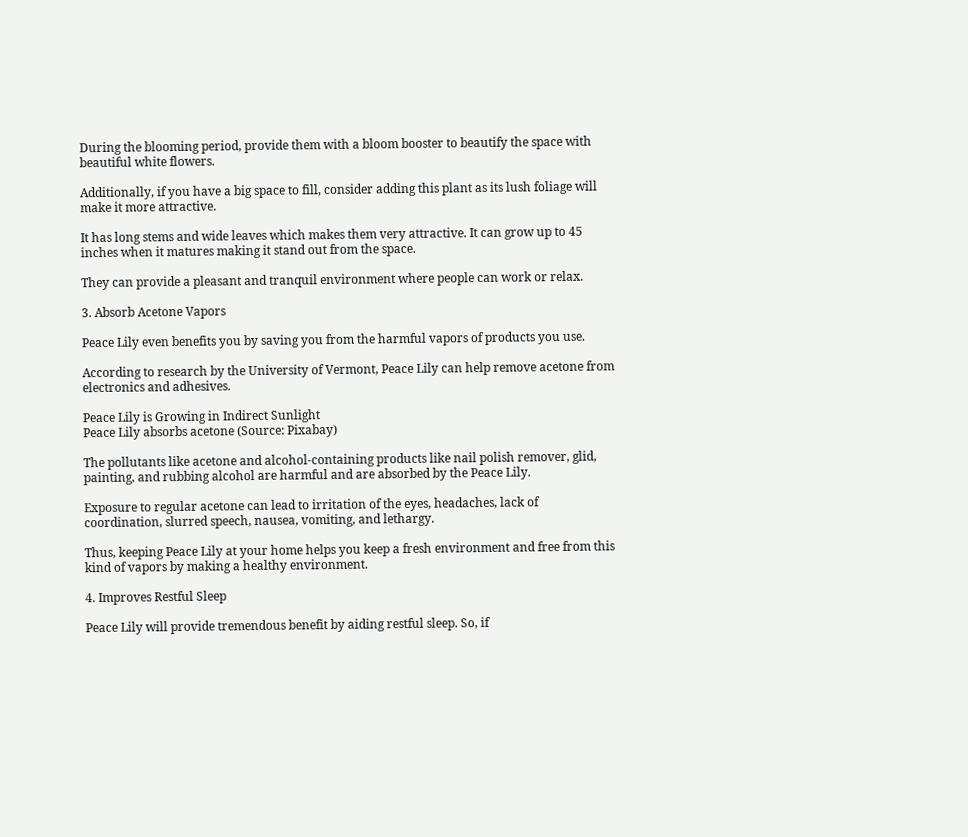During the blooming period, provide them with a bloom booster to beautify the space with beautiful white flowers.

Additionally, if you have a big space to fill, consider adding this plant as its lush foliage will make it more attractive.

It has long stems and wide leaves which makes them very attractive. It can grow up to 45 inches when it matures making it stand out from the space.

They can provide a pleasant and tranquil environment where people can work or relax.

3. Absorb Acetone Vapors

Peace Lily even benefits you by saving you from the harmful vapors of products you use.

According to research by the University of Vermont, Peace Lily can help remove acetone from electronics and adhesives.

Peace Lily is Growing in Indirect Sunlight
Peace Lily absorbs acetone (Source: Pixabay)

The pollutants like acetone and alcohol-containing products like nail polish remover, glid, painting, and rubbing alcohol are harmful and are absorbed by the Peace Lily.

Exposure to regular acetone can lead to irritation of the eyes, headaches, lack of coordination, slurred speech, nausea, vomiting, and lethargy.

Thus, keeping Peace Lily at your home helps you keep a fresh environment and free from this kind of vapors by making a healthy environment.

4. Improves Restful Sleep

Peace Lily will provide tremendous benefit by aiding restful sleep. So, if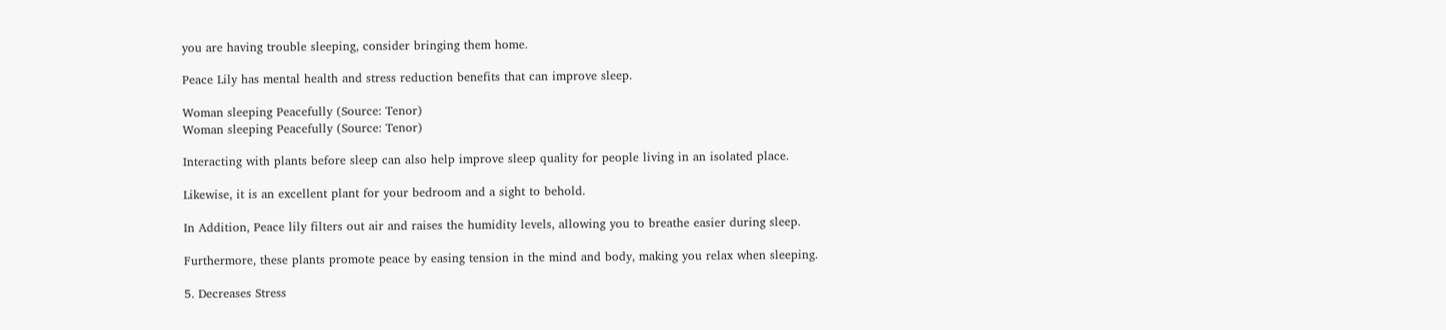you are having trouble sleeping, consider bringing them home.

Peace Lily has mental health and stress reduction benefits that can improve sleep.

Woman sleeping Peacefully (Source: Tenor)
Woman sleeping Peacefully (Source: Tenor)

Interacting with plants before sleep can also help improve sleep quality for people living in an isolated place.

Likewise, it is an excellent plant for your bedroom and a sight to behold.

In Addition, Peace lily filters out air and raises the humidity levels, allowing you to breathe easier during sleep.

Furthermore, these plants promote peace by easing tension in the mind and body, making you relax when sleeping.

5. Decreases Stress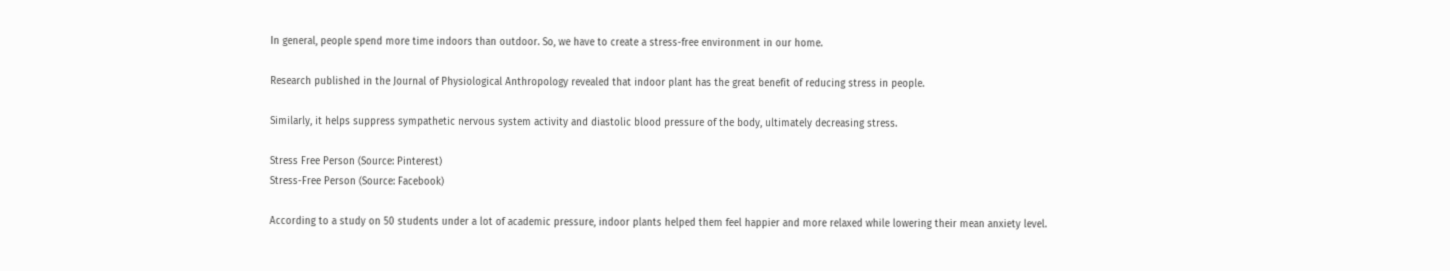In general, people spend more time indoors than outdoor. So, we have to create a stress-free environment in our home.

Research published in the Journal of Physiological Anthropology revealed that indoor plant has the great benefit of reducing stress in people.

Similarly, it helps suppress sympathetic nervous system activity and diastolic blood pressure of the body, ultimately decreasing stress.

Stress Free Person (Source: Pinterest)
Stress-Free Person (Source: Facebook)

According to a study on 50 students under a lot of academic pressure, indoor plants helped them feel happier and more relaxed while lowering their mean anxiety level.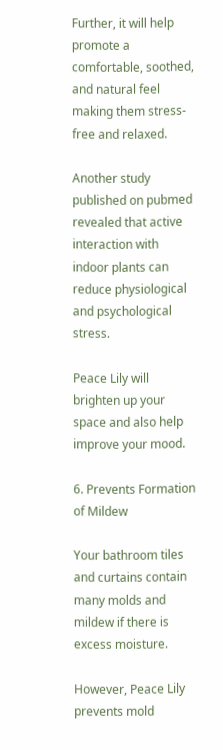Further, it will help promote a comfortable, soothed, and natural feel making them stress-free and relaxed.

Another study published on pubmed revealed that active interaction with indoor plants can reduce physiological and psychological stress.

Peace Lily will brighten up your space and also help improve your mood.

6. Prevents Formation of Mildew

Your bathroom tiles and curtains contain many molds and mildew if there is excess moisture.

However, Peace Lily prevents mold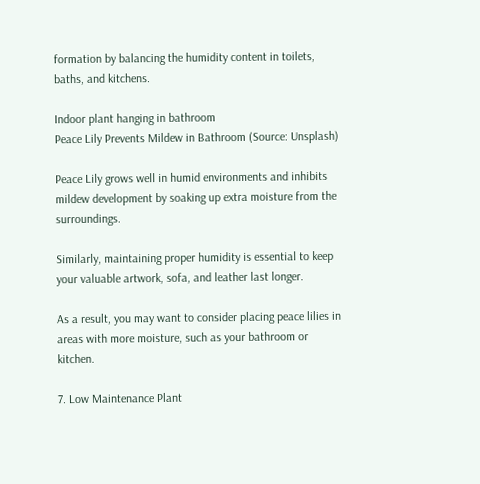formation by balancing the humidity content in toilets, baths, and kitchens.

Indoor plant hanging in bathroom
Peace Lily Prevents Mildew in Bathroom (Source: Unsplash)

Peace Lily grows well in humid environments and inhibits mildew development by soaking up extra moisture from the surroundings.

Similarly, maintaining proper humidity is essential to keep your valuable artwork, sofa, and leather last longer.

As a result, you may want to consider placing peace lilies in areas with more moisture, such as your bathroom or kitchen.

7. Low Maintenance Plant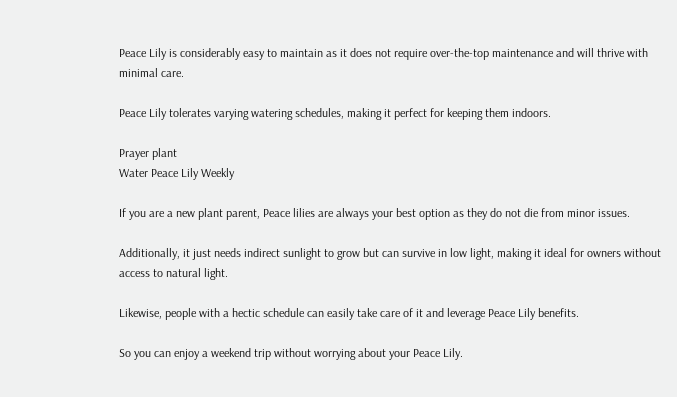Peace Lily is considerably easy to maintain as it does not require over-the-top maintenance and will thrive with minimal care.

Peace Lily tolerates varying watering schedules, making it perfect for keeping them indoors.

Prayer plant
Water Peace Lily Weekly

If you are a new plant parent, Peace lilies are always your best option as they do not die from minor issues.

Additionally, it just needs indirect sunlight to grow but can survive in low light, making it ideal for owners without access to natural light.

Likewise, people with a hectic schedule can easily take care of it and leverage Peace Lily benefits.

So you can enjoy a weekend trip without worrying about your Peace Lily.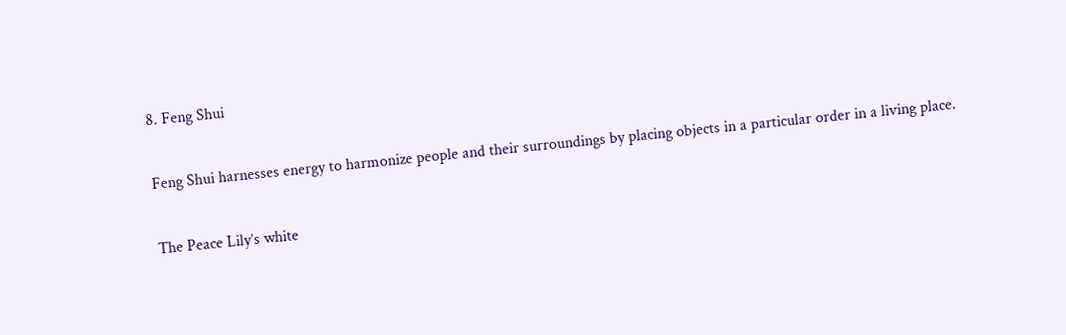8. Feng Shui

Feng Shui harnesses energy to harmonize people and their surroundings by placing objects in a particular order in a living place.

The Peace Lily’s white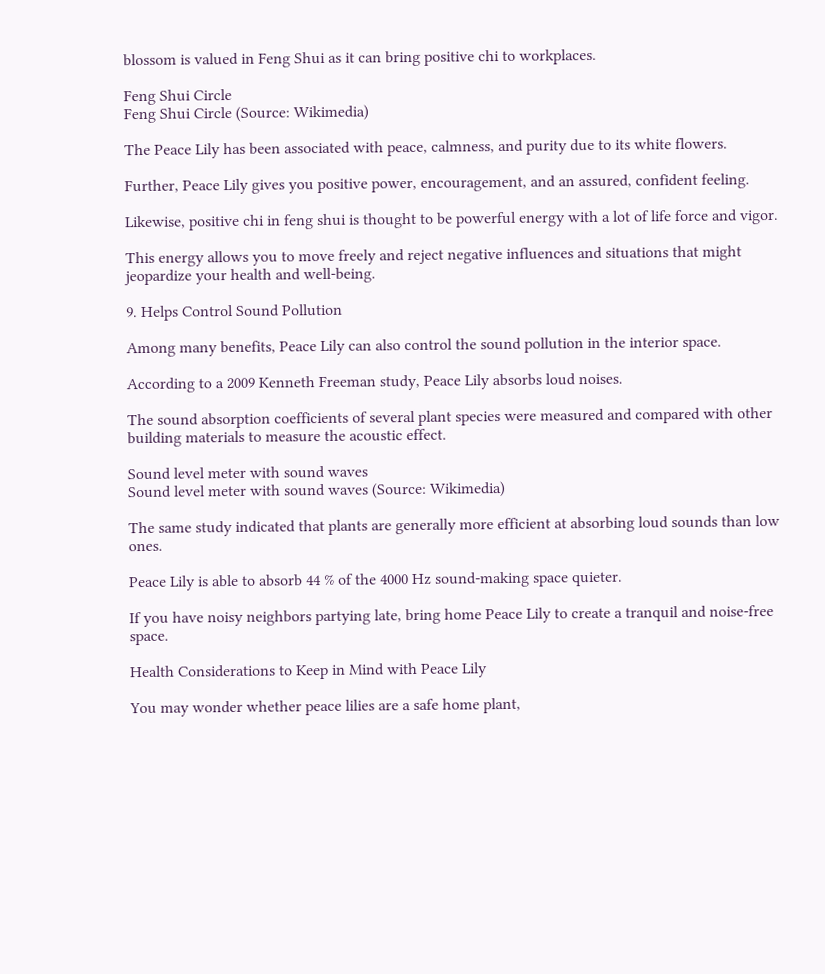blossom is valued in Feng Shui as it can bring positive chi to workplaces.

Feng Shui Circle
Feng Shui Circle (Source: Wikimedia)

The Peace Lily has been associated with peace, calmness, and purity due to its white flowers.

Further, Peace Lily gives you positive power, encouragement, and an assured, confident feeling.

Likewise, positive chi in feng shui is thought to be powerful energy with a lot of life force and vigor.

This energy allows you to move freely and reject negative influences and situations that might jeopardize your health and well-being.

9. Helps Control Sound Pollution

Among many benefits, Peace Lily can also control the sound pollution in the interior space.

According to a 2009 Kenneth Freeman study, Peace Lily absorbs loud noises.

The sound absorption coefficients of several plant species were measured and compared with other building materials to measure the acoustic effect.

Sound level meter with sound waves
Sound level meter with sound waves (Source: Wikimedia)

The same study indicated that plants are generally more efficient at absorbing loud sounds than low ones.

Peace Lily is able to absorb 44 % of the 4000 Hz sound-making space quieter.

If you have noisy neighbors partying late, bring home Peace Lily to create a tranquil and noise-free space.

Health Considerations to Keep in Mind with Peace Lily

You may wonder whether peace lilies are a safe home plant,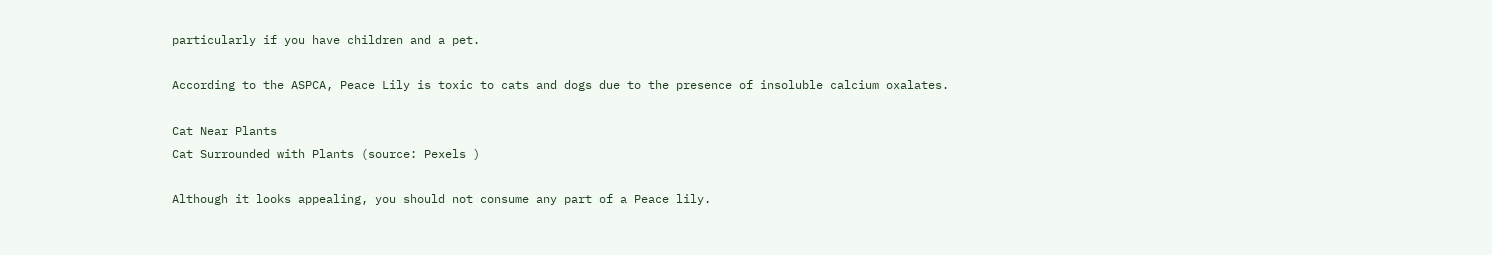particularly if you have children and a pet.

According to the ASPCA, Peace Lily is toxic to cats and dogs due to the presence of insoluble calcium oxalates.

Cat Near Plants
Cat Surrounded with Plants (source: Pexels )

Although it looks appealing, you should not consume any part of a Peace lily.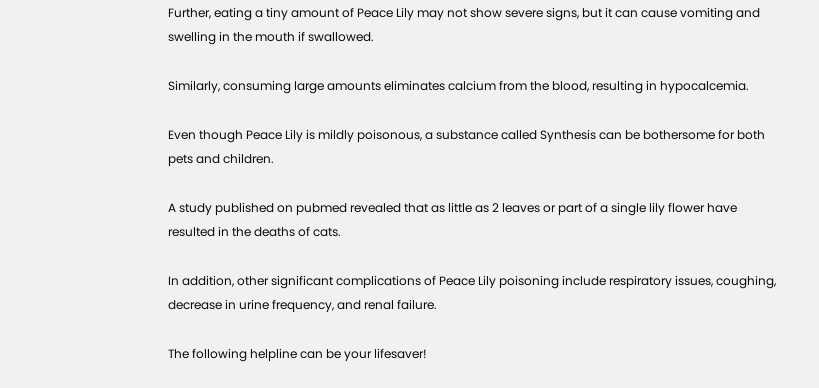Further, eating a tiny amount of Peace Lily may not show severe signs, but it can cause vomiting and swelling in the mouth if swallowed.

Similarly, consuming large amounts eliminates calcium from the blood, resulting in hypocalcemia.

Even though Peace Lily is mildly poisonous, a substance called Synthesis can be bothersome for both pets and children.

A study published on pubmed revealed that as little as 2 leaves or part of a single lily flower have resulted in the deaths of cats.

In addition, other significant complications of Peace Lily poisoning include respiratory issues, coughing, decrease in urine frequency, and renal failure.

The following helpline can be your lifesaver!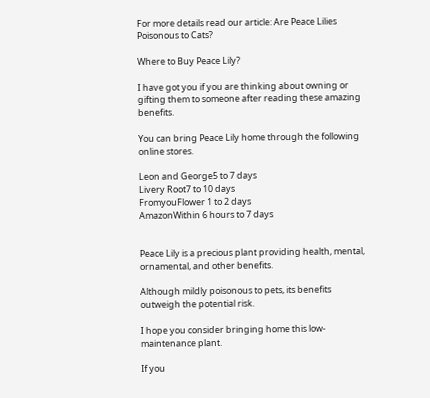For more details read our article: Are Peace Lilies Poisonous to Cats?

Where to Buy Peace Lily?

I have got you if you are thinking about owning or gifting them to someone after reading these amazing benefits.

You can bring Peace Lily home through the following online stores.

Leon and George5 to 7 days
Livery Root7 to 10 days
FromyouFlower 1 to 2 days
AmazonWithin 6 hours to 7 days


Peace Lily is a precious plant providing health, mental, ornamental, and other benefits.

Although mildly poisonous to pets, its benefits outweigh the potential risk.

I hope you consider bringing home this low-maintenance plant.

If you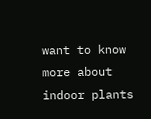want to know more about indoor plants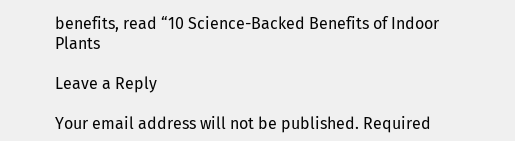benefits, read “10 Science-Backed Benefits of Indoor Plants

Leave a Reply

Your email address will not be published. Required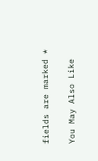fields are marked *

You May Also Like